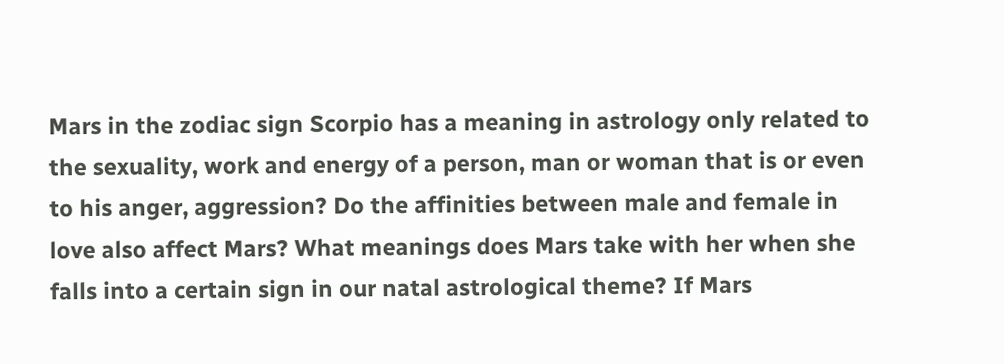Mars in the zodiac sign Scorpio has a meaning in astrology only related to the sexuality, work and energy of a person, man or woman that is or even to his anger, aggression? Do the affinities between male and female in love also affect Mars? What meanings does Mars take with her when she falls into a certain sign in our natal astrological theme? If Mars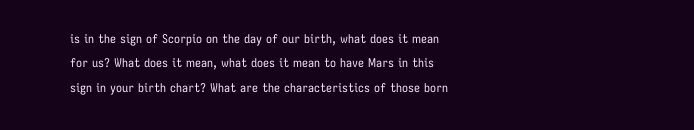is in the sign of Scorpio on the day of our birth, what does it mean for us? What does it mean, what does it mean to have Mars in this sign in your birth chart? What are the characteristics of those born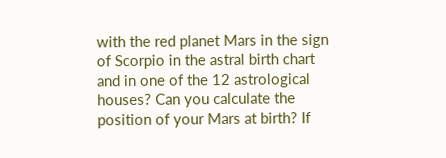with the red planet Mars in the sign of Scorpio in the astral birth chart and in one of the 12 astrological houses? Can you calculate the position of your Mars at birth? If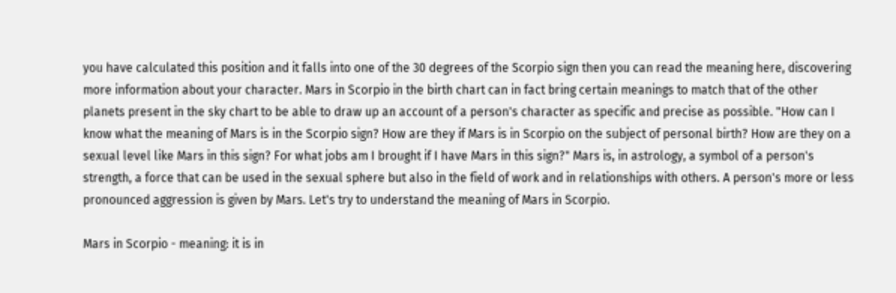you have calculated this position and it falls into one of the 30 degrees of the Scorpio sign then you can read the meaning here, discovering more information about your character. Mars in Scorpio in the birth chart can in fact bring certain meanings to match that of the other planets present in the sky chart to be able to draw up an account of a person's character as specific and precise as possible. "How can I know what the meaning of Mars is in the Scorpio sign? How are they if Mars is in Scorpio on the subject of personal birth? How are they on a sexual level like Mars in this sign? For what jobs am I brought if I have Mars in this sign?" Mars is, in astrology, a symbol of a person's strength, a force that can be used in the sexual sphere but also in the field of work and in relationships with others. A person's more or less pronounced aggression is given by Mars. Let's try to understand the meaning of Mars in Scorpio.

Mars in Scorpio - meaning: it is in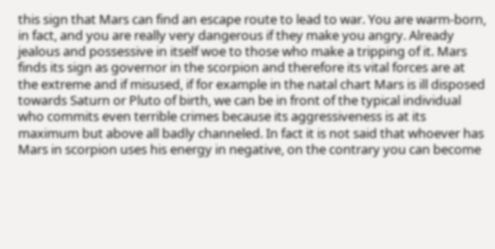this sign that Mars can find an escape route to lead to war. You are warm-born, in fact, and you are really very dangerous if they make you angry. Already jealous and possessive in itself woe to those who make a tripping of it. Mars finds its sign as governor in the scorpion and therefore its vital forces are at the extreme and if misused, if for example in the natal chart Mars is ill disposed towards Saturn or Pluto of birth, we can be in front of the typical individual who commits even terrible crimes because its aggressiveness is at its maximum but above all badly channeled. In fact it is not said that whoever has Mars in scorpion uses his energy in negative, on the contrary you can become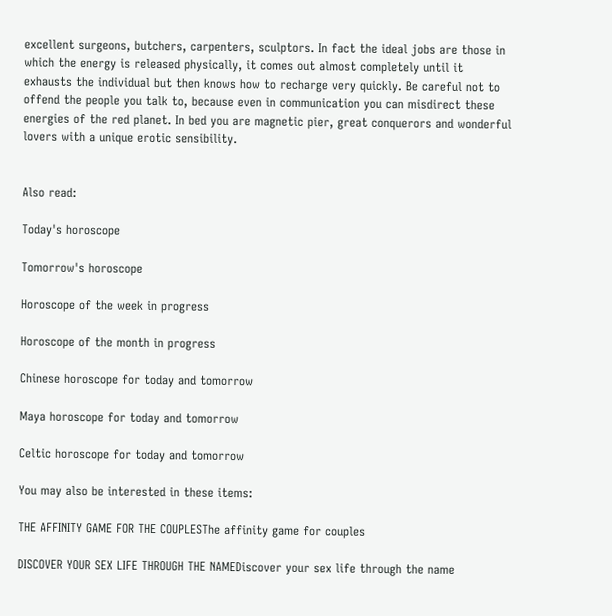excellent surgeons, butchers, carpenters, sculptors. In fact the ideal jobs are those in which the energy is released physically, it comes out almost completely until it exhausts the individual but then knows how to recharge very quickly. Be careful not to offend the people you talk to, because even in communication you can misdirect these energies of the red planet. In bed you are magnetic pier, great conquerors and wonderful lovers with a unique erotic sensibility.


Also read:

Today's horoscope

Tomorrow's horoscope

Horoscope of the week in progress

Horoscope of the month in progress

Chinese horoscope for today and tomorrow

Maya horoscope for today and tomorrow

Celtic horoscope for today and tomorrow

You may also be interested in these items:

THE AFFINITY GAME FOR THE COUPLESThe affinity game for couples

DISCOVER YOUR SEX LIFE THROUGH THE NAMEDiscover your sex life through the name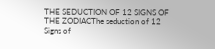THE SEDUCTION OF 12 SIGNS OF THE ZODIACThe seduction of 12 Signs of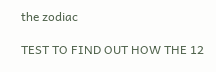the zodiac

TEST TO FIND OUT HOW THE 12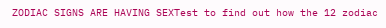ZODIAC SIGNS ARE HAVING SEXTest to find out how the 12 zodiac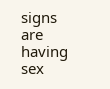signs are having sex